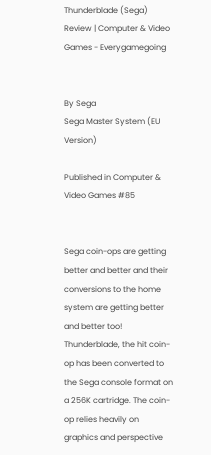Thunderblade (Sega) Review | Computer & Video Games - Everygamegoing


By Sega
Sega Master System (EU Version)

Published in Computer & Video Games #85


Sega coin-ops are getting better and better and their conversions to the home system are getting better and better too! Thunderblade, the hit coin-op has been converted to the Sega console format on a 256K cartridge. The coin-op relies heavily on graphics and perspective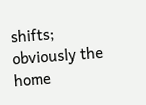shifts; obviously the home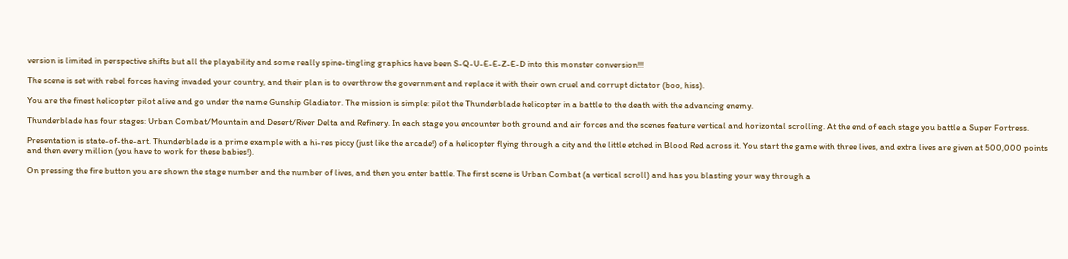version is limited in perspective shifts but all the playability and some really spine-tingling graphics have been S-Q-U-E-E-Z-E-D into this monster conversion!!!

The scene is set with rebel forces having invaded your country, and their plan is to overthrow the government and replace it with their own cruel and corrupt dictator (boo, hiss).

You are the finest helicopter pilot alive and go under the name Gunship Gladiator. The mission is simple: pilot the Thunderblade helicopter in a battle to the death with the advancing enemy.

Thunderblade has four stages: Urban Combat/Mountain and Desert/River Delta and Refinery. In each stage you encounter both ground and air forces and the scenes feature vertical and horizontal scrolling. At the end of each stage you battle a Super Fortress.

Presentation is state-of-the-art. Thunderblade is a prime example with a hi-res piccy (just like the arcade!) of a helicopter flying through a city and the little etched in Blood Red across it. You start the game with three lives, and extra lives are given at 500,000 points and then every million (you have to work for these babies!).

On pressing the fire button you are shown the stage number and the number of lives, and then you enter battle. The first scene is Urban Combat (a vertical scroll) and has you blasting your way through a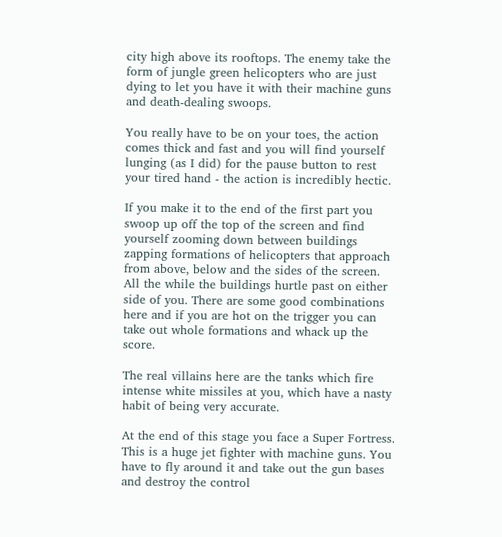city high above its rooftops. The enemy take the form of jungle green helicopters who are just dying to let you have it with their machine guns and death-dealing swoops.

You really have to be on your toes, the action comes thick and fast and you will find yourself lunging (as I did) for the pause button to rest your tired hand - the action is incredibly hectic.

If you make it to the end of the first part you swoop up off the top of the screen and find yourself zooming down between buildings zapping formations of helicopters that approach from above, below and the sides of the screen. All the while the buildings hurtle past on either side of you. There are some good combinations here and if you are hot on the trigger you can take out whole formations and whack up the score.

The real villains here are the tanks which fire intense white missiles at you, which have a nasty habit of being very accurate.

At the end of this stage you face a Super Fortress. This is a huge jet fighter with machine guns. You have to fly around it and take out the gun bases and destroy the control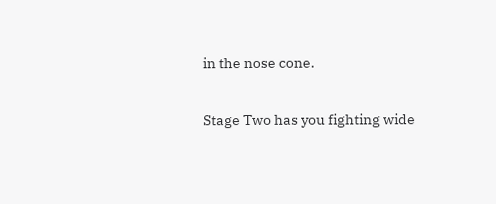in the nose cone.

Stage Two has you fighting wide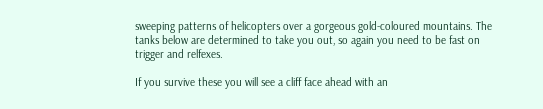sweeping patterns of helicopters over a gorgeous gold-coloured mountains. The tanks below are determined to take you out, so again you need to be fast on trigger and relfexes.

If you survive these you will see a cliff face ahead with an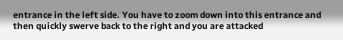entrance in the left side. You have to zoom down into this entrance and then quickly swerve back to the right and you are attacked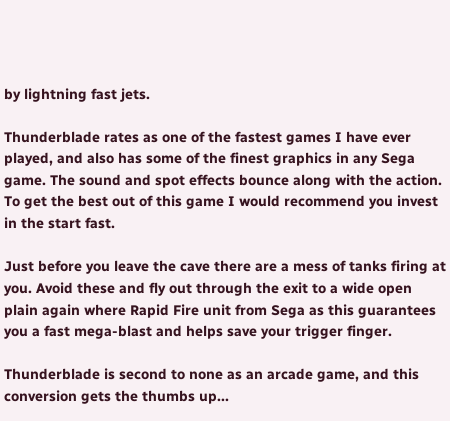by lightning fast jets.

Thunderblade rates as one of the fastest games I have ever played, and also has some of the finest graphics in any Sega game. The sound and spot effects bounce along with the action. To get the best out of this game I would recommend you invest in the start fast.

Just before you leave the cave there are a mess of tanks firing at you. Avoid these and fly out through the exit to a wide open plain again where Rapid Fire unit from Sega as this guarantees you a fast mega-blast and helps save your trigger finger.

Thunderblade is second to none as an arcade game, and this conversion gets the thumbs up...